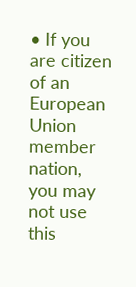• If you are citizen of an European Union member nation, you may not use this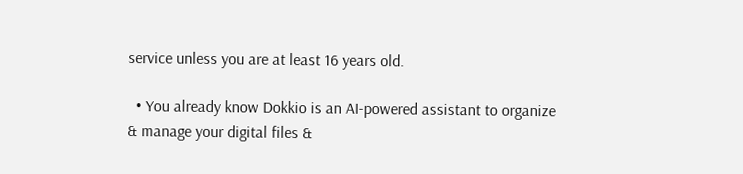service unless you are at least 16 years old.

  • You already know Dokkio is an AI-powered assistant to organize & manage your digital files &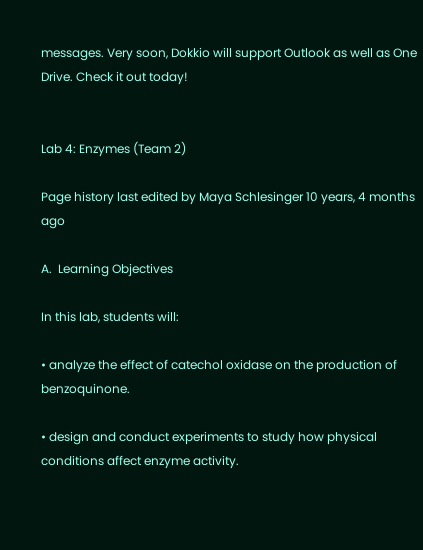messages. Very soon, Dokkio will support Outlook as well as One Drive. Check it out today!


Lab 4: Enzymes (Team 2)

Page history last edited by Maya Schlesinger 10 years, 4 months ago

A.  Learning Objectives

In this lab, students will:

• analyze the effect of catechol oxidase on the production of benzoquinone.

• design and conduct experiments to study how physical conditions affect enzyme activity.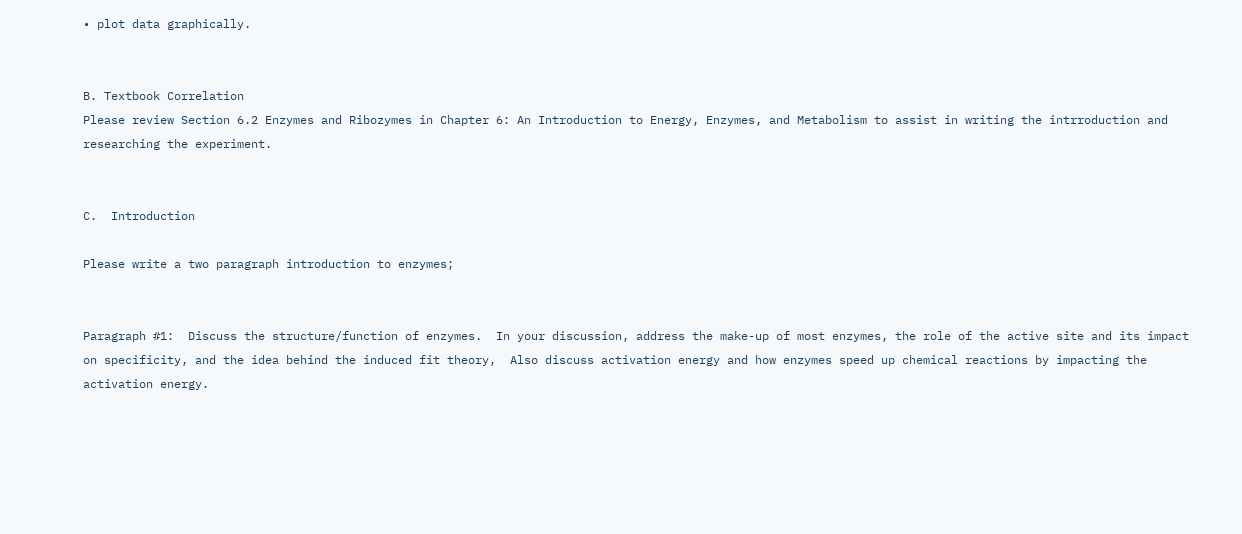• plot data graphically.


B. Textbook Correlation
Please review Section 6.2 Enzymes and Ribozymes in Chapter 6: An Introduction to Energy, Enzymes, and Metabolism to assist in writing the intrroduction and researching the experiment.


C.  Introduction

Please write a two paragraph introduction to enzymes;


Paragraph #1:  Discuss the structure/function of enzymes.  In your discussion, address the make-up of most enzymes, the role of the active site and its impact on specificity, and the idea behind the induced fit theory,  Also discuss activation energy and how enzymes speed up chemical reactions by impacting the activation energy.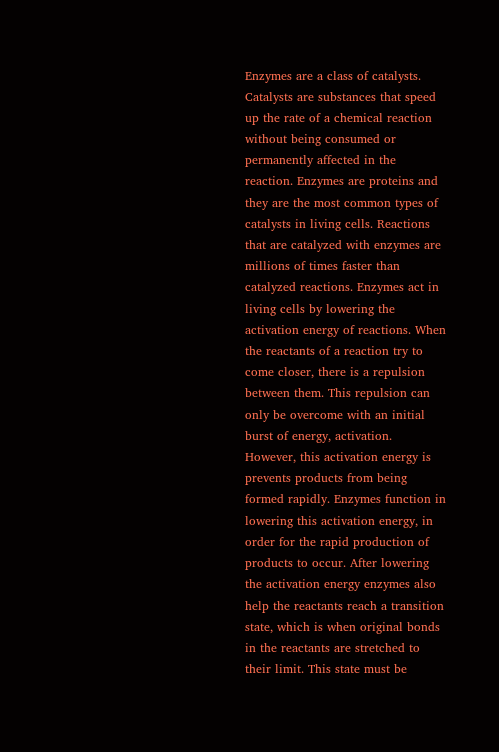Enzymes are a class of catalysts. Catalysts are substances that speed up the rate of a chemical reaction without being consumed or permanently affected in the reaction. Enzymes are proteins and they are the most common types of catalysts in living cells. Reactions that are catalyzed with enzymes are millions of times faster than catalyzed reactions. Enzymes act in living cells by lowering the activation energy of reactions. When the reactants of a reaction try to come closer, there is a repulsion between them. This repulsion can only be overcome with an initial burst of energy, activation. However, this activation energy is prevents products from being formed rapidly. Enzymes function in lowering this activation energy, in order for the rapid production of products to occur. After lowering the activation energy enzymes also help the reactants reach a transition state, which is when original bonds in the reactants are stretched to their limit. This state must be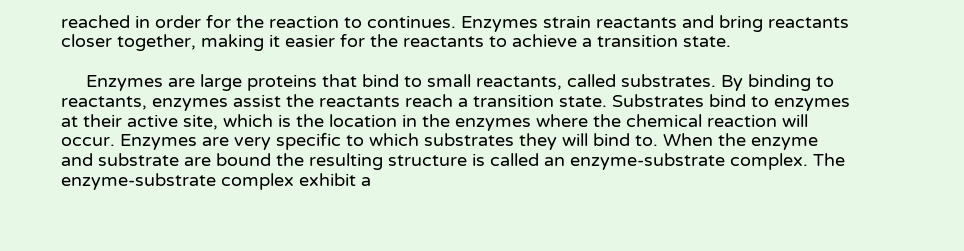reached in order for the reaction to continues. Enzymes strain reactants and bring reactants closer together, making it easier for the reactants to achieve a transition state.

     Enzymes are large proteins that bind to small reactants, called substrates. By binding to reactants, enzymes assist the reactants reach a transition state. Substrates bind to enzymes at their active site, which is the location in the enzymes where the chemical reaction will occur. Enzymes are very specific to which substrates they will bind to. When the enzyme and substrate are bound the resulting structure is called an enzyme-substrate complex. The enzyme-substrate complex exhibit a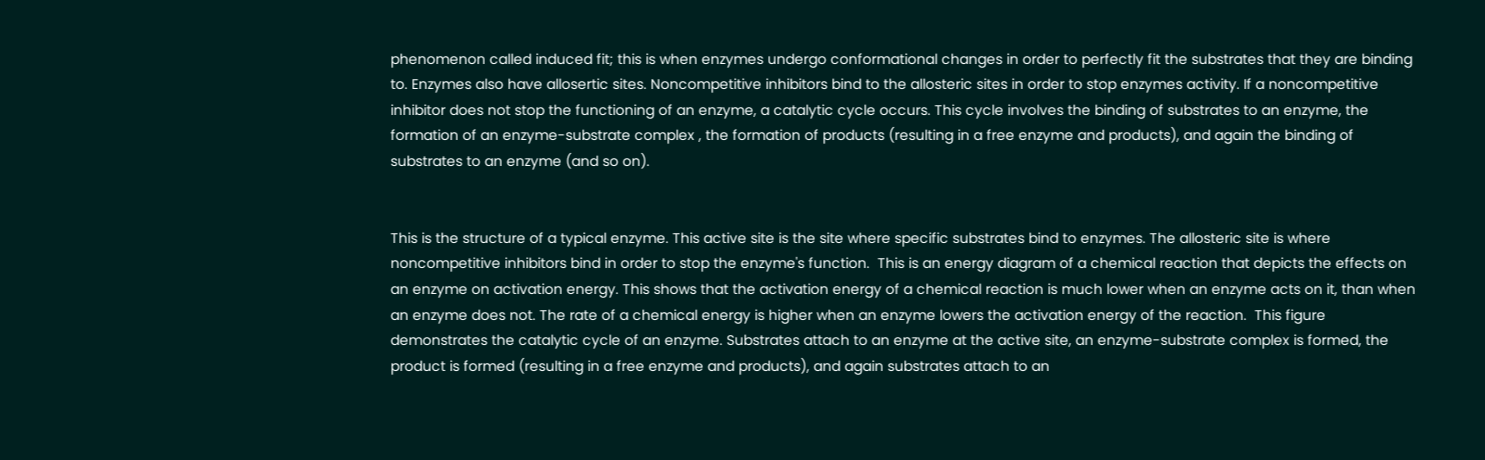phenomenon called induced fit; this is when enzymes undergo conformational changes in order to perfectly fit the substrates that they are binding to. Enzymes also have allosertic sites. Noncompetitive inhibitors bind to the allosteric sites in order to stop enzymes activity. If a noncompetitive inhibitor does not stop the functioning of an enzyme, a catalytic cycle occurs. This cycle involves the binding of substrates to an enzyme, the formation of an enzyme-substrate complex , the formation of products (resulting in a free enzyme and products), and again the binding of substrates to an enzyme (and so on).


This is the structure of a typical enzyme. This active site is the site where specific substrates bind to enzymes. The allosteric site is where noncompetitive inhibitors bind in order to stop the enzyme's function.  This is an energy diagram of a chemical reaction that depicts the effects on an enzyme on activation energy. This shows that the activation energy of a chemical reaction is much lower when an enzyme acts on it, than when an enzyme does not. The rate of a chemical energy is higher when an enzyme lowers the activation energy of the reaction.  This figure demonstrates the catalytic cycle of an enzyme. Substrates attach to an enzyme at the active site, an enzyme-substrate complex is formed, the product is formed (resulting in a free enzyme and products), and again substrates attach to an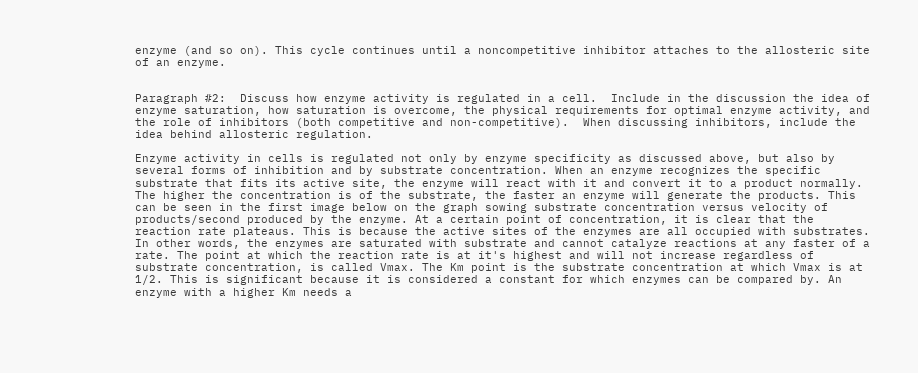enzyme (and so on). This cycle continues until a noncompetitive inhibitor attaches to the allosteric site of an enzyme.


Paragraph #2:  Discuss how enzyme activity is regulated in a cell.  Include in the discussion the idea of enzyme saturation, how saturation is overcome, the physical requirements for optimal enzyme activity, and the role of inhibitors (both competitive and non-competitive).  When discussing inhibitors, include the idea behind allosteric regulation.

Enzyme activity in cells is regulated not only by enzyme specificity as discussed above, but also by several forms of inhibition and by substrate concentration. When an enzyme recognizes the specific substrate that fits its active site, the enzyme will react with it and convert it to a product normally. The higher the concentration is of the substrate, the faster an enzyme will generate the products. This can be seen in the first image below on the graph sowing substrate concentration versus velocity of products/second produced by the enzyme. At a certain point of concentration, it is clear that the reaction rate plateaus. This is because the active sites of the enzymes are all occupied with substrates. In other words, the enzymes are saturated with substrate and cannot catalyze reactions at any faster of a rate. The point at which the reaction rate is at it's highest and will not increase regardless of substrate concentration, is called Vmax. The Km point is the substrate concentration at which Vmax is at 1/2. This is significant because it is considered a constant for which enzymes can be compared by. An enzyme with a higher Km needs a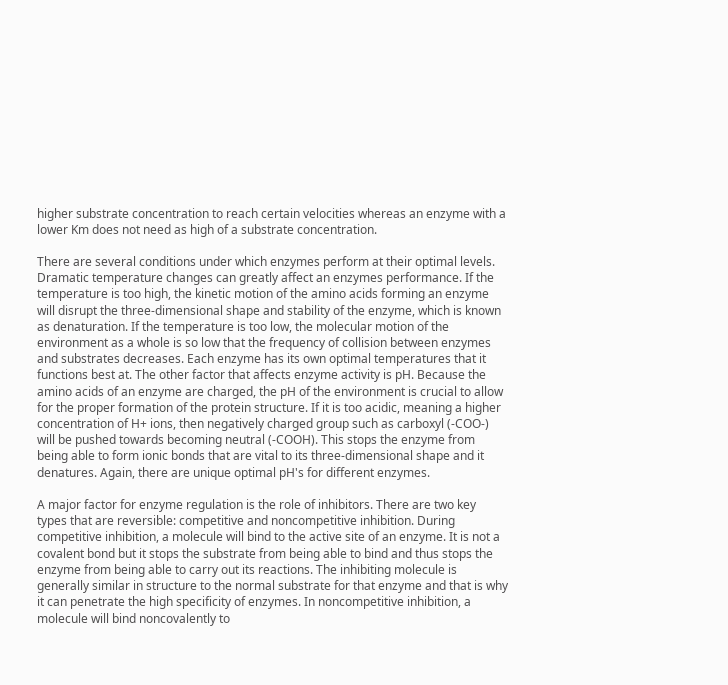higher substrate concentration to reach certain velocities whereas an enzyme with a lower Km does not need as high of a substrate concentration.

There are several conditions under which enzymes perform at their optimal levels. Dramatic temperature changes can greatly affect an enzymes performance. If the temperature is too high, the kinetic motion of the amino acids forming an enzyme will disrupt the three-dimensional shape and stability of the enzyme, which is known as denaturation. If the temperature is too low, the molecular motion of the environment as a whole is so low that the frequency of collision between enzymes and substrates decreases. Each enzyme has its own optimal temperatures that it functions best at. The other factor that affects enzyme activity is pH. Because the amino acids of an enzyme are charged, the pH of the environment is crucial to allow for the proper formation of the protein structure. If it is too acidic, meaning a higher concentration of H+ ions, then negatively charged group such as carboxyl (-COO-) will be pushed towards becoming neutral (-COOH). This stops the enzyme from being able to form ionic bonds that are vital to its three-dimensional shape and it denatures. Again, there are unique optimal pH's for different enzymes.

A major factor for enzyme regulation is the role of inhibitors. There are two key types that are reversible: competitive and noncompetitive inhibition. During competitive inhibition, a molecule will bind to the active site of an enzyme. It is not a covalent bond but it stops the substrate from being able to bind and thus stops the enzyme from being able to carry out its reactions. The inhibiting molecule is generally similar in structure to the normal substrate for that enzyme and that is why it can penetrate the high specificity of enzymes. In noncompetitive inhibition, a molecule will bind noncovalently to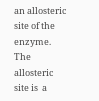an allosteric site of the enzyme. The allosteric site is  a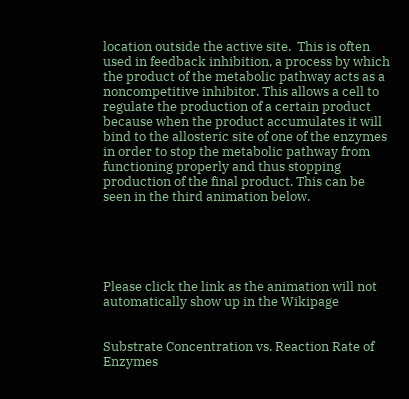location outside the active site.  This is often used in feedback inhibition, a process by which the product of the metabolic pathway acts as a noncompetitive inhibitor. This allows a cell to regulate the production of a certain product because when the product accumulates it will bind to the allosteric site of one of the enzymes in order to stop the metabolic pathway from functioning properly and thus stopping production of the final product. This can be seen in the third animation below.





Please click the link as the animation will not automatically show up in the Wikipage


Substrate Concentration vs. Reaction Rate of Enzymes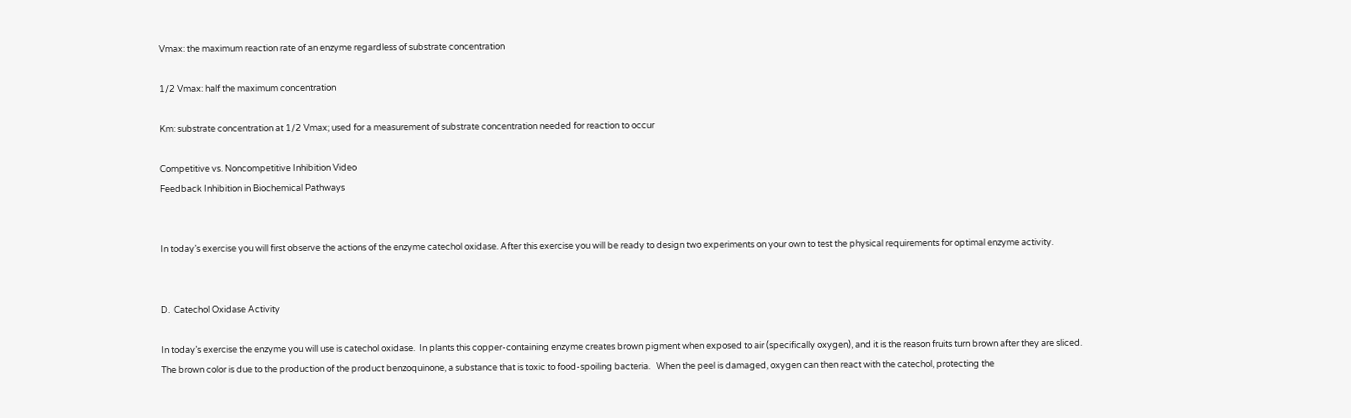Vmax: the maximum reaction rate of an enzyme regardless of substrate concentration

1/2 Vmax: half the maximum concentration

Km: substrate concentration at 1/2 Vmax; used for a measurement of substrate concentration needed for reaction to occur

Competitive vs. Noncompetitive Inhibition Video
Feedback Inhibition in Biochemical Pathways


In today’s exercise you will first observe the actions of the enzyme catechol oxidase. After this exercise you will be ready to design two experiments on your own to test the physical requirements for optimal enzyme activity.


D.  Catechol Oxidase Activity

In today’s exercise the enzyme you will use is catechol oxidase.  In plants this copper-containing enzyme creates brown pigment when exposed to air (specifically oxygen), and it is the reason fruits turn brown after they are sliced.  The brown color is due to the production of the product benzoquinone, a substance that is toxic to food-spoiling bacteria.   When the peel is damaged, oxygen can then react with the catechol, protecting the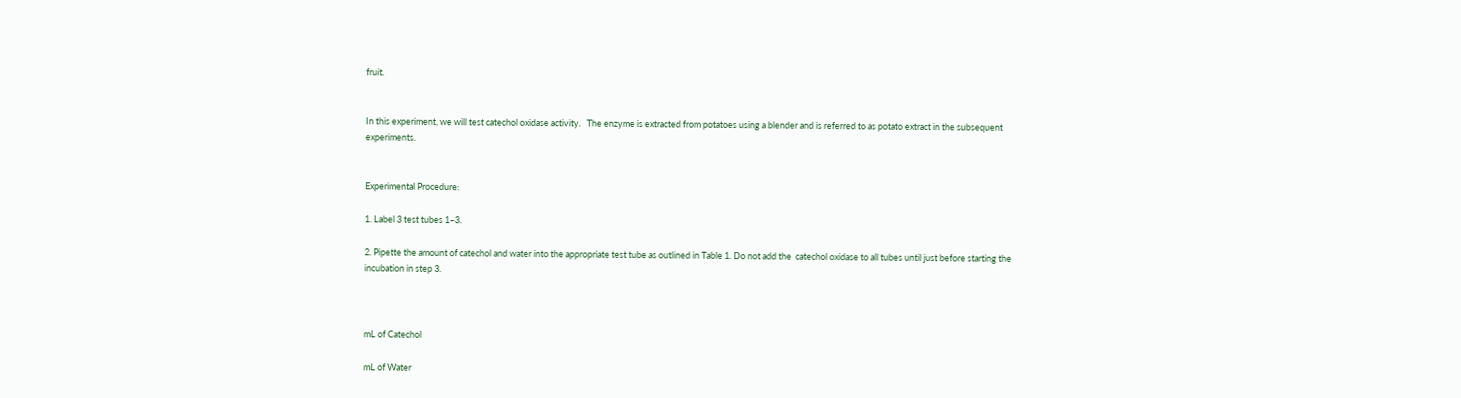fruit.


In this experiment, we will test catechol oxidase activity.   The enzyme is extracted from potatoes using a blender and is referred to as potato extract in the subsequent experiments.


Experimental Procedure:

1. Label 3 test tubes 1–3.

2. Pipette the amount of catechol and water into the appropriate test tube as outlined in Table 1. Do not add the  catechol oxidase to all tubes until just before starting the incubation in step 3.



mL of Catechol

mL of Water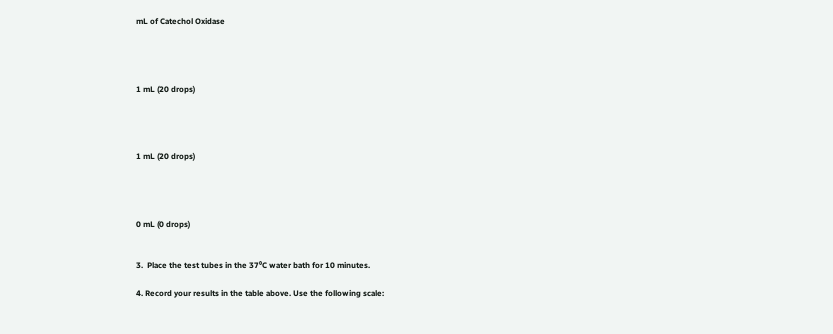mL of Catechol Oxidase




1 mL (20 drops)




1 mL (20 drops)




0 mL (0 drops)


3.  Place the test tubes in the 37⁰C water bath for 10 minutes.

4. Record your results in the table above. Use the following scale: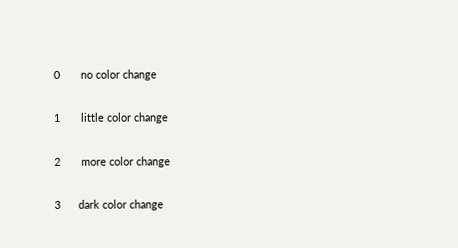0       no color change

1       little color change

2       more color change

3      dark color change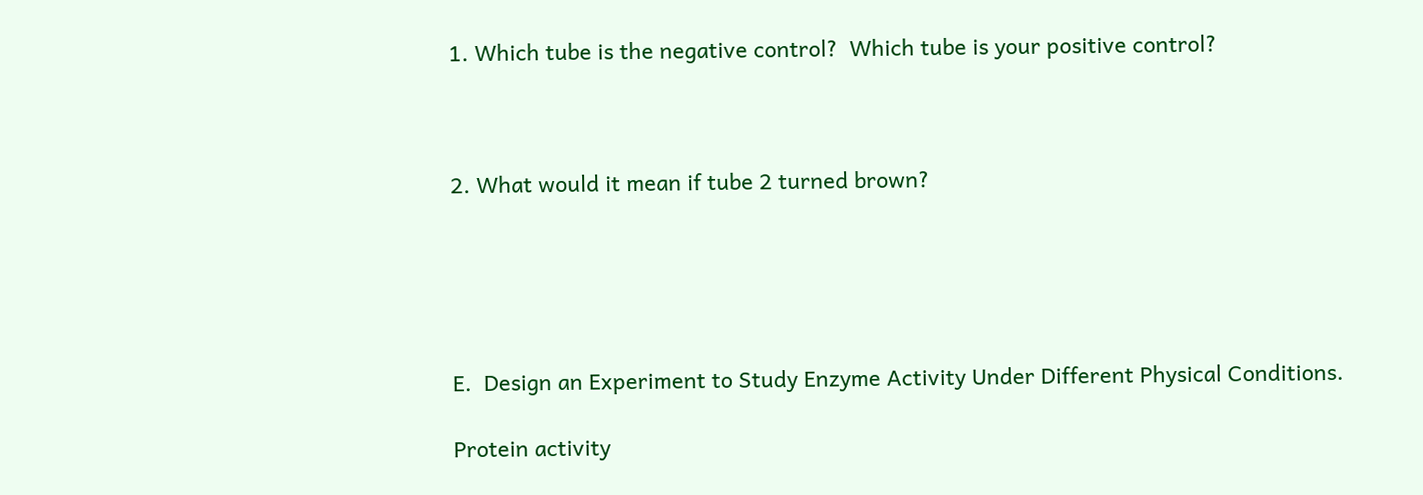1. Which tube is the negative control?  Which tube is your positive control?



2. What would it mean if tube 2 turned brown?





E.  Design an Experiment to Study Enzyme Activity Under Different Physical Conditions.

Protein activity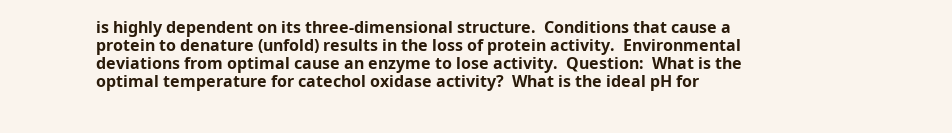is highly dependent on its three-dimensional structure.  Conditions that cause a protein to denature (unfold) results in the loss of protein activity.  Environmental deviations from optimal cause an enzyme to lose activity.  Question:  What is the optimal temperature for catechol oxidase activity?  What is the ideal pH for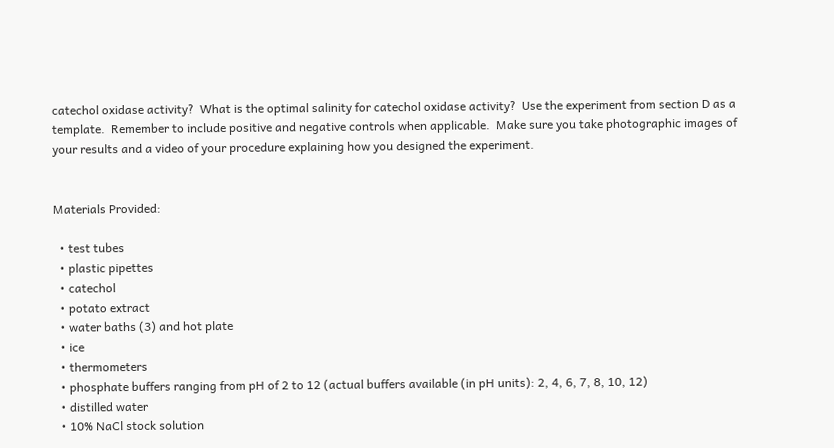catechol oxidase activity?  What is the optimal salinity for catechol oxidase activity?  Use the experiment from section D as a template.  Remember to include positive and negative controls when applicable.  Make sure you take photographic images of your results and a video of your procedure explaining how you designed the experiment.


Materials Provided:

  • test tubes
  • plastic pipettes
  • catechol
  • potato extract
  • water baths (3) and hot plate
  • ice
  • thermometers
  • phosphate buffers ranging from pH of 2 to 12 (actual buffers available (in pH units): 2, 4, 6, 7, 8, 10, 12)
  • distilled water
  • 10% NaCl stock solution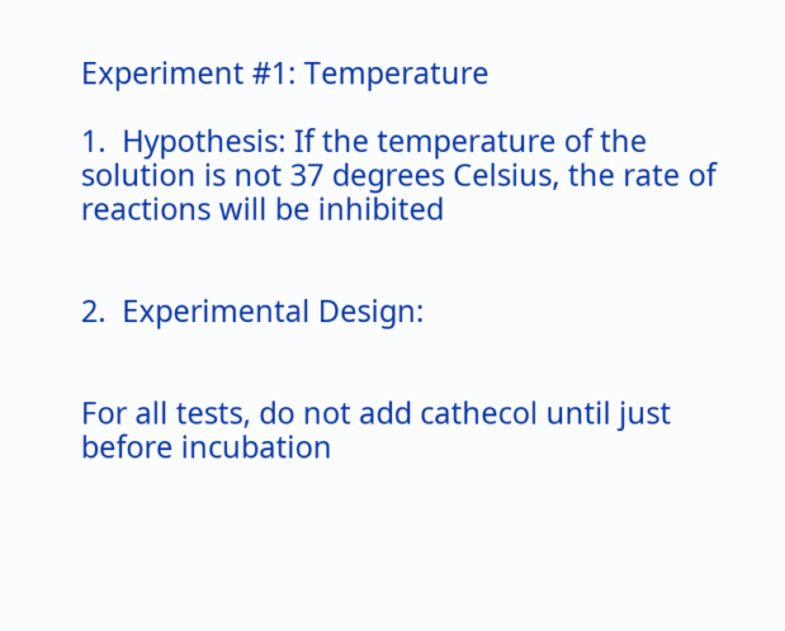Experiment #1: Temperature

1.  Hypothesis: If the temperature of the solution is not 37 degrees Celsius, the rate of reactions will be inhibited


2.  Experimental Design:


For all tests, do not add cathecol until just before incubation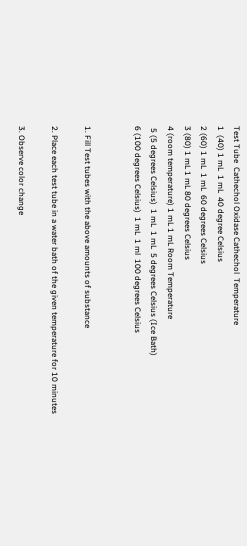Test Tube  Cathechol Oxidase Cathechol  Temperature
1  (40) 1 mL  1 mL  40 degree Celsius
2 (60) 1 mL  1 mL  60 degrees Celsius
3 (80) 1 mL 1 mL 80 degrees Celsius
4 (room temperature) 1 mL 1 mL Room Temperature
 5 (5 degrees Celsius)  1 mL  1 mL  5 degrees Celsius (Ice Bath)
6 (100 degrees Celsius)  1 mL  1 ml  100 degrees Celsius


1. Fill Test tubes with the above amounts of substance

2. Place each test tube in a water bath of the given temperature for 10 minutes

3. Observe color change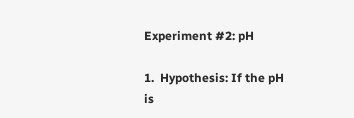Experiment #2: pH

1.  Hypothesis: If the pH is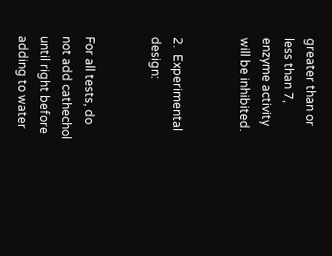greater than or less than 7, enzyme activity will be inhibited.


2.  Experimental design:


For all tests, do not add cathechol until right before adding to water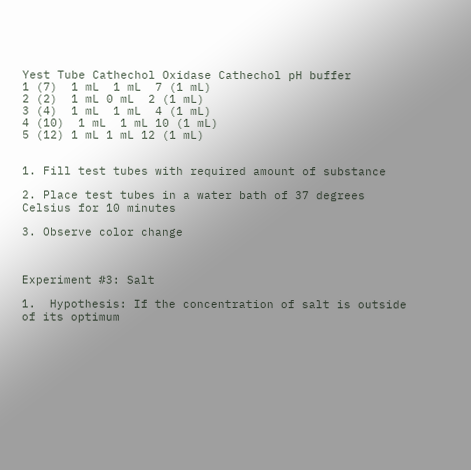Yest Tube Cathechol Oxidase Cathechol pH buffer
1 (7)  1 mL  1 mL  7 (1 mL)
2 (2)  1 mL 0 mL  2 (1 mL)
3 (4)  1 mL  1 mL  4 (1 mL)
4 (10)  1 mL  1 mL 10 (1 mL)
5 (12) 1 mL 1 mL 12 (1 mL)


1. Fill test tubes with required amount of substance

2. Place test tubes in a water bath of 37 degrees Celsius for 10 minutes

3. Observe color change



Experiment #3: Salt

1.  Hypothesis: If the concentration of salt is outside of its optimum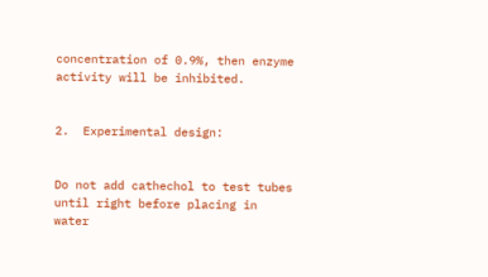concentration of 0.9%, then enzyme activity will be inhibited.


2.  Experimental design:


Do not add cathechol to test tubes until right before placing in water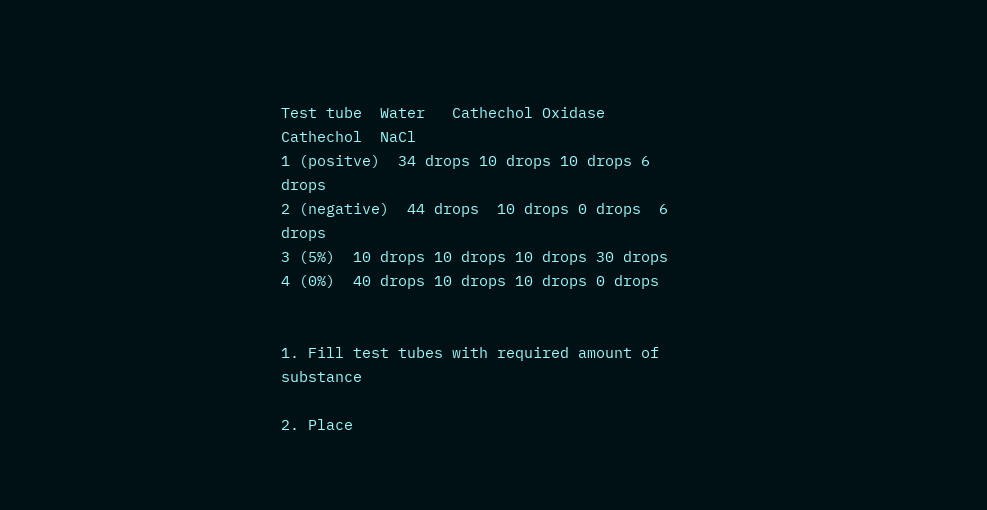Test tube  Water   Cathechol Oxidase  Cathechol  NaCl
1 (positve)  34 drops 10 drops 10 drops 6 drops
2 (negative)  44 drops  10 drops 0 drops  6 drops
3 (5%)  10 drops 10 drops 10 drops 30 drops
4 (0%)  40 drops 10 drops 10 drops 0 drops


1. Fill test tubes with required amount of substance

2. Place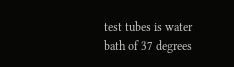test tubes is water bath of 37 degrees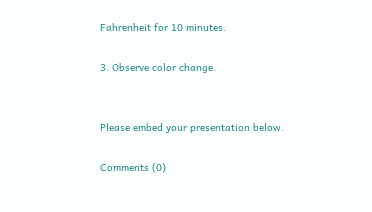Fahrenheit for 10 minutes.

3. Observe color change.


Please embed your presentation below.

Comments (0)